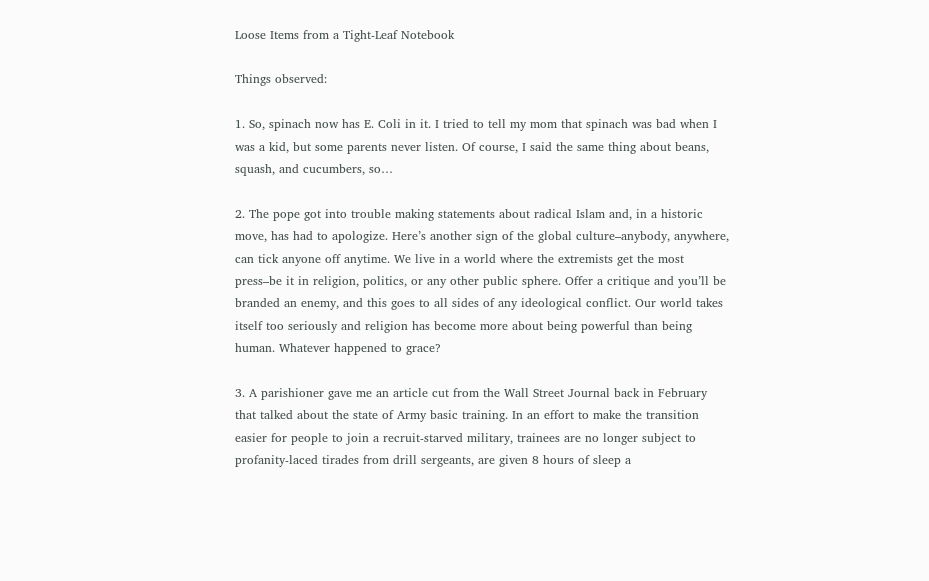Loose Items from a Tight-Leaf Notebook

Things observed:

1. So, spinach now has E. Coli in it. I tried to tell my mom that spinach was bad when I was a kid, but some parents never listen. Of course, I said the same thing about beans, squash, and cucumbers, so…

2. The pope got into trouble making statements about radical Islam and, in a historic move, has had to apologize. Here’s another sign of the global culture–anybody, anywhere, can tick anyone off anytime. We live in a world where the extremists get the most press–be it in religion, politics, or any other public sphere. Offer a critique and you’ll be branded an enemy, and this goes to all sides of any ideological conflict. Our world takes itself too seriously and religion has become more about being powerful than being human. Whatever happened to grace?

3. A parishioner gave me an article cut from the Wall Street Journal back in February that talked about the state of Army basic training. In an effort to make the transition easier for people to join a recruit-starved military, trainees are no longer subject to profanity-laced tirades from drill sergeants, are given 8 hours of sleep a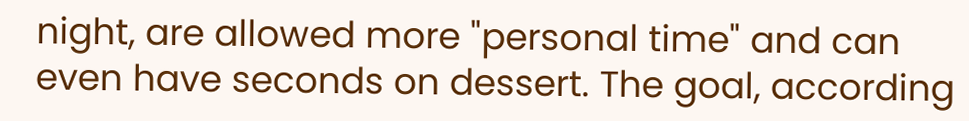night, are allowed more "personal time" and can even have seconds on dessert. The goal, according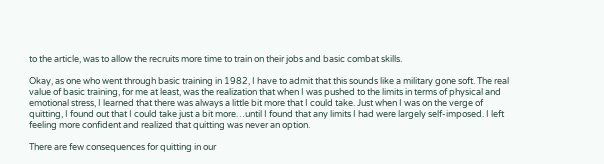to the article, was to allow the recruits more time to train on their jobs and basic combat skills.

Okay, as one who went through basic training in 1982, I have to admit that this sounds like a military gone soft. The real value of basic training, for me at least, was the realization that when I was pushed to the limits in terms of physical and emotional stress, I learned that there was always a little bit more that I could take. Just when I was on the verge of quitting, I found out that I could take just a bit more…until I found that any limits I had were largely self-imposed. I left feeling more confident and realized that quitting was never an option.

There are few consequences for quitting in our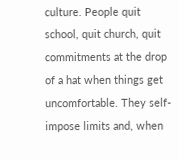culture. People quit school, quit church, quit commitments at the drop of a hat when things get uncomfortable. They self-impose limits and, when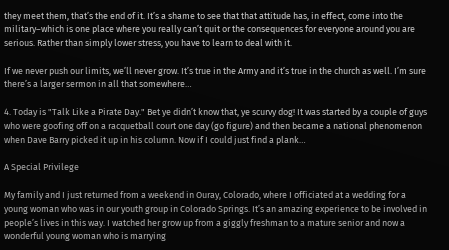they meet them, that’s the end of it. It’s a shame to see that that attitude has, in effect, come into the military–which is one place where you really can’t quit or the consequences for everyone around you are serious. Rather than simply lower stress, you have to learn to deal with it.

If we never push our limits, we’ll never grow. It’s true in the Army and it’s true in the church as well. I’m sure there’s a larger sermon in all that somewhere…

4. Today is "Talk Like a Pirate Day." Bet ye didn’t know that, ye scurvy dog! It was started by a couple of guys who were goofing off on a racquetball court one day (go figure) and then became a national phenomenon when Dave Barry picked it up in his column. Now if I could just find a plank…

A Special Privilege

My family and I just returned from a weekend in Ouray, Colorado, where I officiated at a wedding for a young woman who was in our youth group in Colorado Springs. It’s an amazing experience to be involved in people’s lives in this way. I watched her grow up from a giggly freshman to a mature senior and now a wonderful young woman who is marrying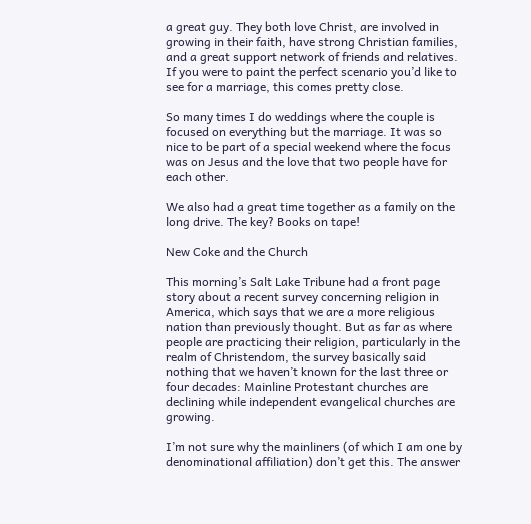a great guy. They both love Christ, are involved in growing in their faith, have strong Christian families, and a great support network of friends and relatives. If you were to paint the perfect scenario you’d like to see for a marriage, this comes pretty close.

So many times I do weddings where the couple is focused on everything but the marriage. It was so nice to be part of a special weekend where the focus was on Jesus and the love that two people have for each other.

We also had a great time together as a family on the long drive. The key? Books on tape!

New Coke and the Church

This morning’s Salt Lake Tribune had a front page story about a recent survey concerning religion in America, which says that we are a more religious nation than previously thought. But as far as where people are practicing their religion, particularly in the realm of Christendom, the survey basically said nothing that we haven’t known for the last three or four decades: Mainline Protestant churches are declining while independent evangelical churches are growing.

I’m not sure why the mainliners (of which I am one by denominational affiliation) don’t get this. The answer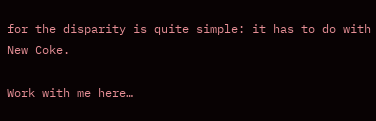for the disparity is quite simple: it has to do with New Coke.

Work with me here…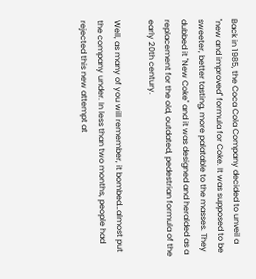Back in 1985, the Coca Cola Company decided to unveil a "new and improved" formula for Coke. It was supposed to be sweeter, better tasting, more palatable to the masses. They dubbed it "New Coke" and it was designed and heralded as a replacement for the old, outdated, pedestrian formula of the early 20th century.

Well, as many of you will remember, it bombed…almost put the company under. In less than two months, people had rejected this new attempt at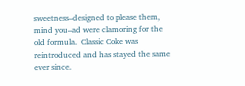sweetness–designed to please them, mind you–ad were clamoring for the old formula.  Classic Coke was reintroduced and has stayed the same ever since.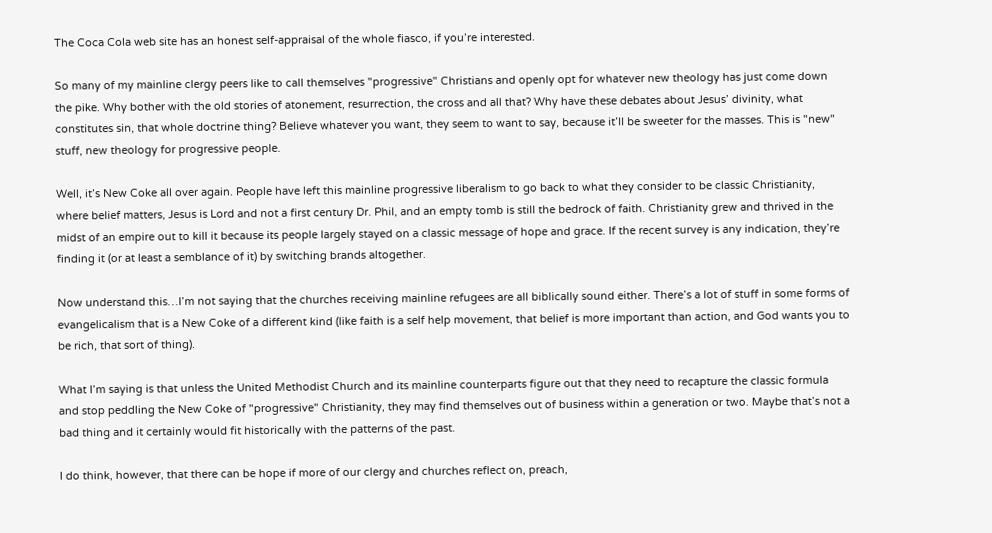The Coca Cola web site has an honest self-appraisal of the whole fiasco, if you’re interested.

So many of my mainline clergy peers like to call themselves "progressive" Christians and openly opt for whatever new theology has just come down the pike. Why bother with the old stories of atonement, resurrection, the cross and all that? Why have these debates about Jesus’ divinity, what constitutes sin, that whole doctrine thing? Believe whatever you want, they seem to want to say, because it’ll be sweeter for the masses. This is "new" stuff, new theology for progressive people.

Well, it’s New Coke all over again. People have left this mainline progressive liberalism to go back to what they consider to be classic Christianity, where belief matters, Jesus is Lord and not a first century Dr. Phil, and an empty tomb is still the bedrock of faith. Christianity grew and thrived in the midst of an empire out to kill it because its people largely stayed on a classic message of hope and grace. If the recent survey is any indication, they’re finding it (or at least a semblance of it) by switching brands altogether.

Now understand this…I’m not saying that the churches receiving mainline refugees are all biblically sound either. There’s a lot of stuff in some forms of evangelicalism that is a New Coke of a different kind (like faith is a self help movement, that belief is more important than action, and God wants you to be rich, that sort of thing).

What I’m saying is that unless the United Methodist Church and its mainline counterparts figure out that they need to recapture the classic formula and stop peddling the New Coke of "progressive" Christianity, they may find themselves out of business within a generation or two. Maybe that’s not a bad thing and it certainly would fit historically with the patterns of the past.

I do think, however, that there can be hope if more of our clergy and churches reflect on, preach,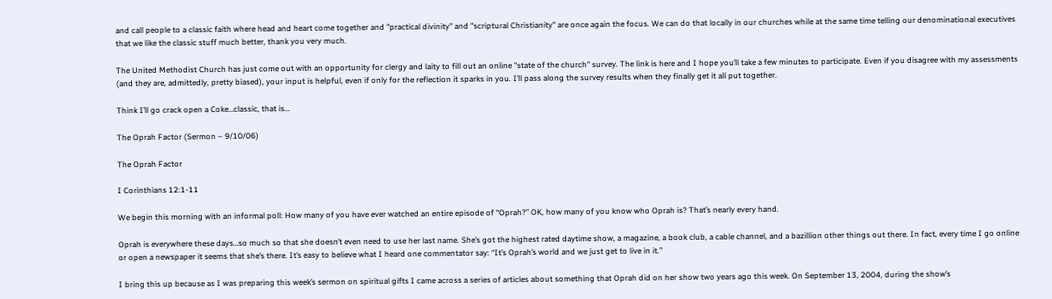and call people to a classic faith where head and heart come together and "practical divinity" and "scriptural Christianity" are once again the focus. We can do that locally in our churches while at the same time telling our denominational executives that we like the classic stuff much better, thank you very much.

The United Methodist Church has just come out with an opportunity for clergy and laity to fill out an online "state of the church" survey. The link is here and I hope you’ll take a few minutes to participate. Even if you disagree with my assessments (and they are, admittedly, pretty biased), your input is helpful, even if only for the reflection it sparks in you. I’ll pass along the survey results when they finally get it all put together.

Think I’ll go crack open a Coke…classic, that is…

The Oprah Factor (Sermon – 9/10/06)

The Oprah Factor

I Corinthians 12:1-11

We begin this morning with an informal poll: How many of you have ever watched an entire episode of “Oprah?” OK, how many of you know who Oprah is? That’s nearly every hand.

Oprah is everywhere these days…so much so that she doesn’t even need to use her last name. She’s got the highest rated daytime show, a magazine, a book club, a cable channel, and a bazillion other things out there. In fact, every time I go online or open a newspaper it seems that she’s there. It’s easy to believe what I heard one commentator say: “It’s Oprah’s world and we just get to live in it.”

I bring this up because as I was preparing this week’s sermon on spiritual gifts I came across a series of articles about something that Oprah did on her show two years ago this week. On September 13, 2004, during the show’s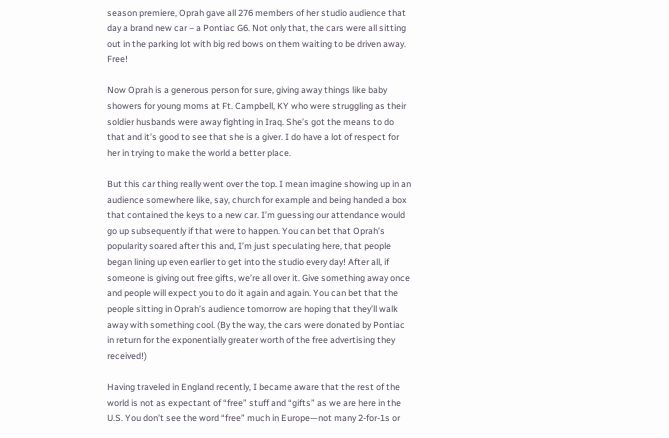season premiere, Oprah gave all 276 members of her studio audience that day a brand new car – a Pontiac G6. Not only that, the cars were all sitting out in the parking lot with big red bows on them waiting to be driven away. Free!

Now Oprah is a generous person for sure, giving away things like baby showers for young moms at Ft. Campbell, KY who were struggling as their soldier husbands were away fighting in Iraq. She’s got the means to do that and it’s good to see that she is a giver. I do have a lot of respect for her in trying to make the world a better place.

But this car thing really went over the top. I mean imagine showing up in an audience somewhere like, say, church for example and being handed a box that contained the keys to a new car. I’m guessing our attendance would go up subsequently if that were to happen. You can bet that Oprah’s popularity soared after this and, I’m just speculating here, that people began lining up even earlier to get into the studio every day! After all, if someone is giving out free gifts, we’re all over it. Give something away once and people will expect you to do it again and again. You can bet that the people sitting in Oprah’s audience tomorrow are hoping that they’ll walk away with something cool. (By the way, the cars were donated by Pontiac in return for the exponentially greater worth of the free advertising they received!)

Having traveled in England recently, I became aware that the rest of the world is not as expectant of “free” stuff and “gifts” as we are here in the U.S. You don’t see the word “free” much in Europe—not many 2-for-1s or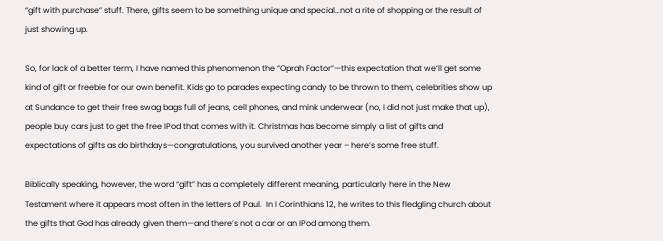“gift with purchase” stuff. There, gifts seem to be something unique and special…not a rite of shopping or the result of just showing up.

So, for lack of a better term, I have named this phenomenon the “Oprah Factor”—this expectation that we’ll get some kind of gift or freebie for our own benefit. Kids go to parades expecting candy to be thrown to them, celebrities show up at Sundance to get their free swag bags full of jeans, cell phones, and mink underwear (no, I did not just make that up), people buy cars just to get the free IPod that comes with it. Christmas has become simply a list of gifts and expectations of gifts as do birthdays—congratulations, you survived another year – here’s some free stuff.

Biblically speaking, however, the word “gift” has a completely different meaning, particularly here in the New Testament where it appears most often in the letters of Paul.  In I Corinthians 12, he writes to this fledgling church about the gifts that God has already given them—and there’s not a car or an IPod among them.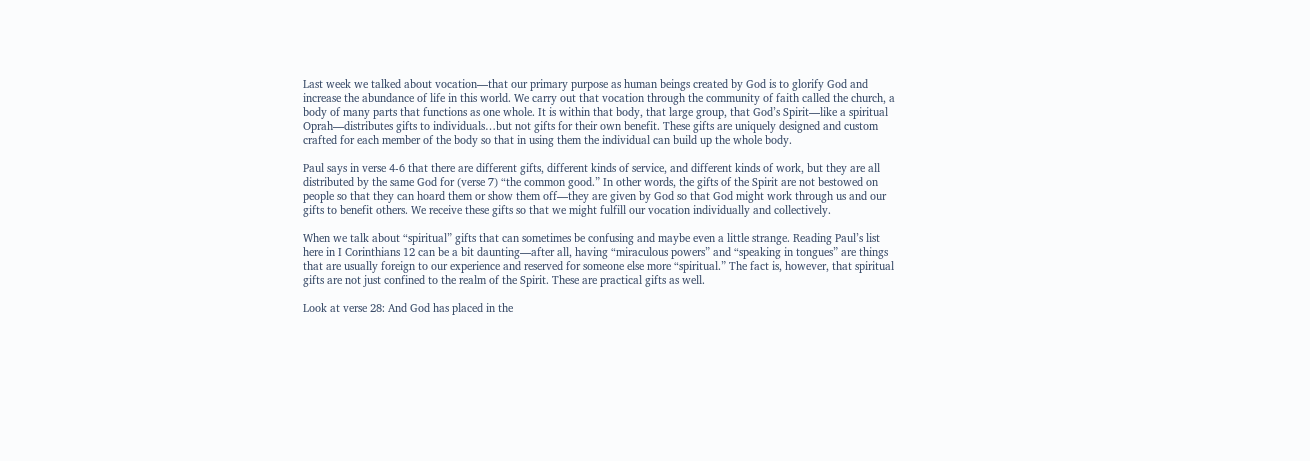Last week we talked about vocation—that our primary purpose as human beings created by God is to glorify God and increase the abundance of life in this world. We carry out that vocation through the community of faith called the church, a body of many parts that functions as one whole. It is within that body, that large group, that God’s Spirit—like a spiritual Oprah—distributes gifts to individuals…but not gifts for their own benefit. These gifts are uniquely designed and custom crafted for each member of the body so that in using them the individual can build up the whole body.

Paul says in verse 4-6 that there are different gifts, different kinds of service, and different kinds of work, but they are all distributed by the same God for (verse 7) “the common good.” In other words, the gifts of the Spirit are not bestowed on people so that they can hoard them or show them off—they are given by God so that God might work through us and our gifts to benefit others. We receive these gifts so that we might fulfill our vocation individually and collectively.

When we talk about “spiritual” gifts that can sometimes be confusing and maybe even a little strange. Reading Paul’s list here in I Corinthians 12 can be a bit daunting—after all, having “miraculous powers” and “speaking in tongues” are things that are usually foreign to our experience and reserved for someone else more “spiritual.” The fact is, however, that spiritual gifts are not just confined to the realm of the Spirit. These are practical gifts as well.

Look at verse 28: And God has placed in the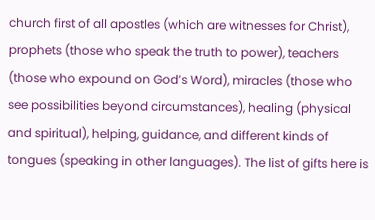church first of all apostles (which are witnesses for Christ), prophets (those who speak the truth to power), teachers (those who expound on God’s Word), miracles (those who see possibilities beyond circumstances), healing (physical and spiritual), helping, guidance, and different kinds of tongues (speaking in other languages). The list of gifts here is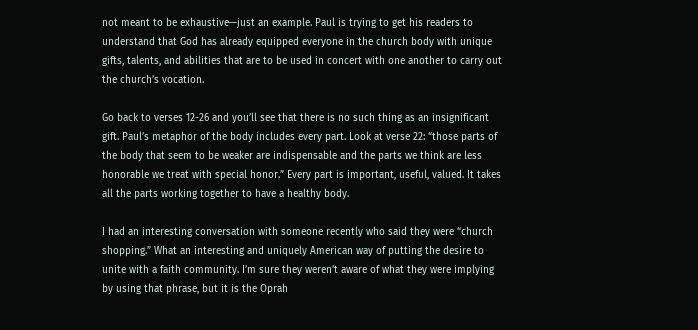not meant to be exhaustive—just an example. Paul is trying to get his readers to understand that God has already equipped everyone in the church body with unique gifts, talents, and abilities that are to be used in concert with one another to carry out the church’s vocation.

Go back to verses 12-26 and you’ll see that there is no such thing as an insignificant gift. Paul’s metaphor of the body includes every part. Look at verse 22: “those parts of the body that seem to be weaker are indispensable and the parts we think are less honorable we treat with special honor.” Every part is important, useful, valued. It takes all the parts working together to have a healthy body.

I had an interesting conversation with someone recently who said they were “church shopping.” What an interesting and uniquely American way of putting the desire to unite with a faith community. I’m sure they weren’t aware of what they were implying by using that phrase, but it is the Oprah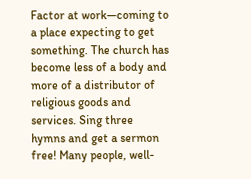Factor at work—coming to a place expecting to get something. The church has become less of a body and more of a distributor of religious goods and services. Sing three hymns and get a sermon free! Many people, well-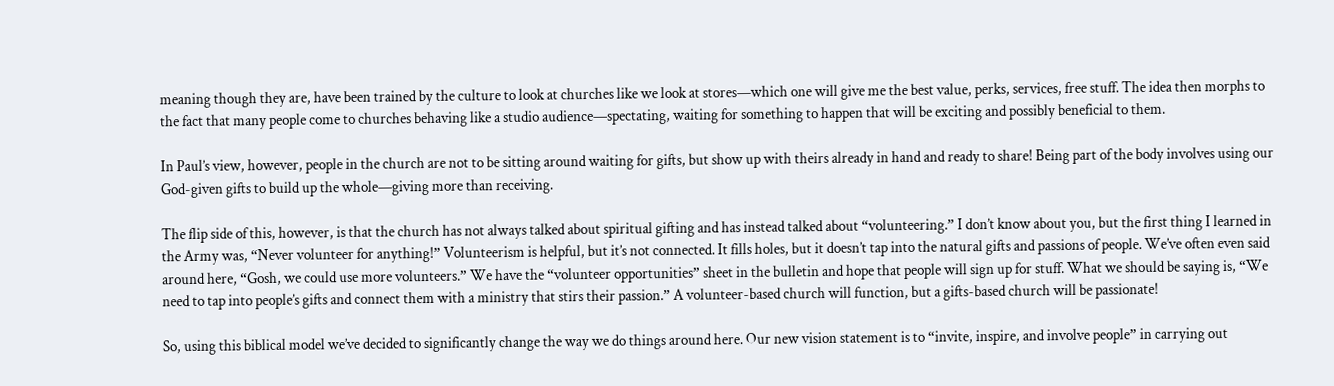meaning though they are, have been trained by the culture to look at churches like we look at stores—which one will give me the best value, perks, services, free stuff. The idea then morphs to the fact that many people come to churches behaving like a studio audience—spectating, waiting for something to happen that will be exciting and possibly beneficial to them.

In Paul’s view, however, people in the church are not to be sitting around waiting for gifts, but show up with theirs already in hand and ready to share! Being part of the body involves using our God-given gifts to build up the whole—giving more than receiving.

The flip side of this, however, is that the church has not always talked about spiritual gifting and has instead talked about “volunteering.” I don’t know about you, but the first thing I learned in the Army was, “Never volunteer for anything!” Volunteerism is helpful, but it’s not connected. It fills holes, but it doesn’t tap into the natural gifts and passions of people. We’ve often even said around here, “Gosh, we could use more volunteers.” We have the “volunteer opportunities” sheet in the bulletin and hope that people will sign up for stuff. What we should be saying is, “We need to tap into people’s gifts and connect them with a ministry that stirs their passion.” A volunteer-based church will function, but a gifts-based church will be passionate!

So, using this biblical model we’ve decided to significantly change the way we do things around here. Our new vision statement is to “invite, inspire, and involve people” in carrying out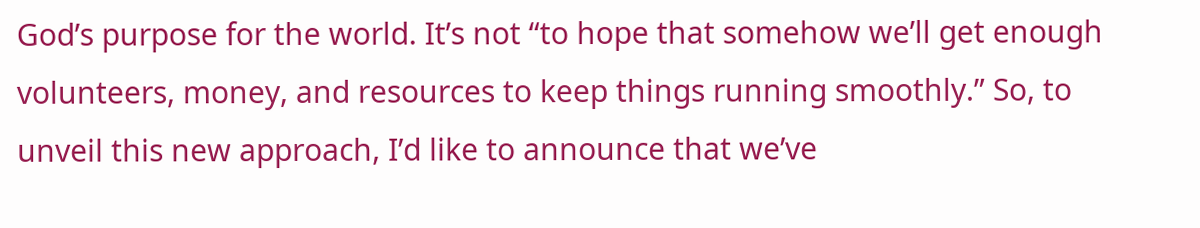God’s purpose for the world. It’s not “to hope that somehow we’ll get enough volunteers, money, and resources to keep things running smoothly.” So, to unveil this new approach, I’d like to announce that we’ve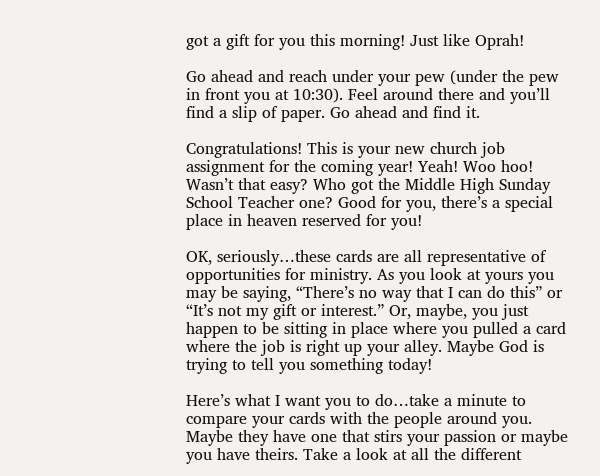got a gift for you this morning! Just like Oprah!

Go ahead and reach under your pew (under the pew in front you at 10:30). Feel around there and you’ll find a slip of paper. Go ahead and find it.

Congratulations! This is your new church job assignment for the coming year! Yeah! Woo hoo! Wasn’t that easy? Who got the Middle High Sunday School Teacher one? Good for you, there’s a special place in heaven reserved for you!

OK, seriously…these cards are all representative of opportunities for ministry. As you look at yours you may be saying, “There’s no way that I can do this” or “It’s not my gift or interest.” Or, maybe, you just happen to be sitting in place where you pulled a card where the job is right up your alley. Maybe God is trying to tell you something today!

Here’s what I want you to do…take a minute to compare your cards with the people around you. Maybe they have one that stirs your passion or maybe you have theirs. Take a look at all the different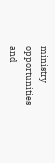ministry opportunities and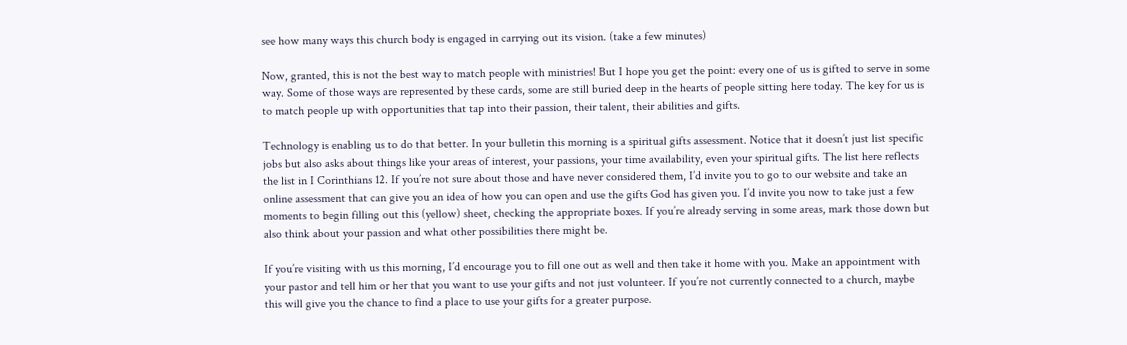see how many ways this church body is engaged in carrying out its vision. (take a few minutes)

Now, granted, this is not the best way to match people with ministries! But I hope you get the point: every one of us is gifted to serve in some way. Some of those ways are represented by these cards, some are still buried deep in the hearts of people sitting here today. The key for us is to match people up with opportunities that tap into their passion, their talent, their abilities and gifts.

Technology is enabling us to do that better. In your bulletin this morning is a spiritual gifts assessment. Notice that it doesn’t just list specific jobs but also asks about things like your areas of interest, your passions, your time availability, even your spiritual gifts. The list here reflects the list in I Corinthians 12. If you’re not sure about those and have never considered them, I’d invite you to go to our website and take an online assessment that can give you an idea of how you can open and use the gifts God has given you. I’d invite you now to take just a few moments to begin filling out this (yellow) sheet, checking the appropriate boxes. If you’re already serving in some areas, mark those down but also think about your passion and what other possibilities there might be.

If you’re visiting with us this morning, I’d encourage you to fill one out as well and then take it home with you. Make an appointment with your pastor and tell him or her that you want to use your gifts and not just volunteer. If you’re not currently connected to a church, maybe this will give you the chance to find a place to use your gifts for a greater purpose.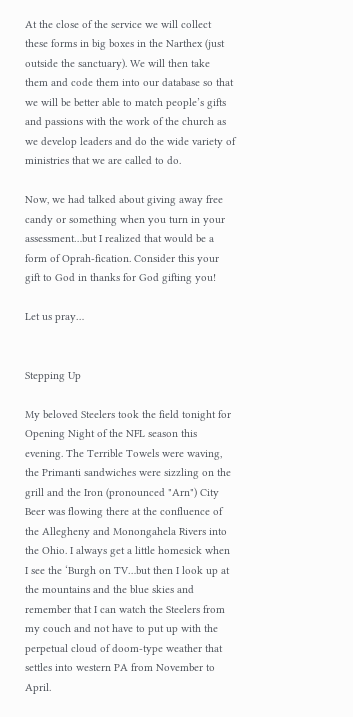At the close of the service we will collect these forms in big boxes in the Narthex (just outside the sanctuary). We will then take them and code them into our database so that we will be better able to match people’s gifts and passions with the work of the church as we develop leaders and do the wide variety of ministries that we are called to do.

Now, we had talked about giving away free candy or something when you turn in your assessment…but I realized that would be a form of Oprah-fication. Consider this your gift to God in thanks for God gifting you!

Let us pray…


Stepping Up

My beloved Steelers took the field tonight for Opening Night of the NFL season this evening. The Terrible Towels were waving, the Primanti sandwiches were sizzling on the grill and the Iron (pronounced "Arn") City Beer was flowing there at the confluence of the Allegheny and Monongahela Rivers into the Ohio. I always get a little homesick when I see the ‘Burgh on TV…but then I look up at the mountains and the blue skies and remember that I can watch the Steelers from my couch and not have to put up with the perpetual cloud of doom-type weather that settles into western PA from November to April.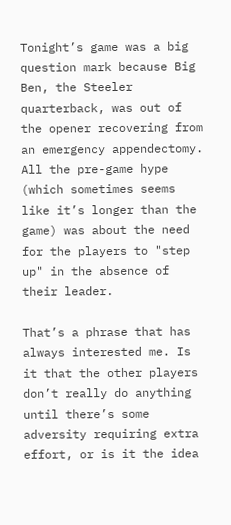Tonight’s game was a big question mark because Big Ben, the Steeler quarterback, was out of the opener recovering from an emergency appendectomy. All the pre-game hype (which sometimes seems like it’s longer than the game) was about the need for the players to "step up" in the absence of their leader.

That’s a phrase that has always interested me. Is it that the other players don’t really do anything until there’s some adversity requiring extra effort, or is it the idea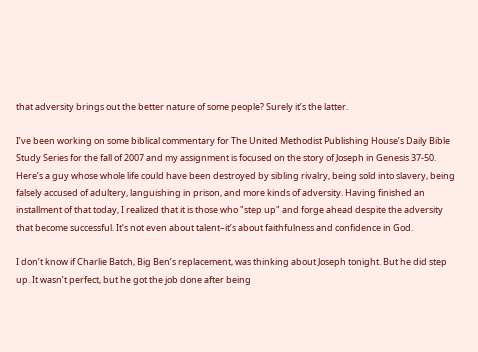that adversity brings out the better nature of some people? Surely it’s the latter.

I’ve been working on some biblical commentary for The United Methodist Publishing House’s Daily Bible Study Series for the fall of 2007 and my assignment is focused on the story of Joseph in Genesis 37-50. Here’s a guy whose whole life could have been destroyed by sibling rivalry, being sold into slavery, being falsely accused of adultery, languishing in prison, and more kinds of adversity. Having finished an installment of that today, I realized that it is those who "step up" and forge ahead despite the adversity that become successful. It’s not even about talent–it’s about faithfulness and confidence in God.

I don’t know if Charlie Batch, Big Ben’s replacement, was thinking about Joseph tonight. But he did step up. It wasn’t perfect, but he got the job done after being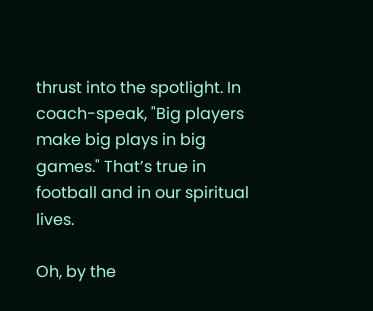thrust into the spotlight. In coach-speak, "Big players make big plays in big games." That’s true in football and in our spiritual lives.

Oh, by the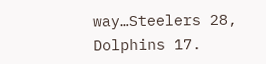way…Steelers 28, Dolphins 17.